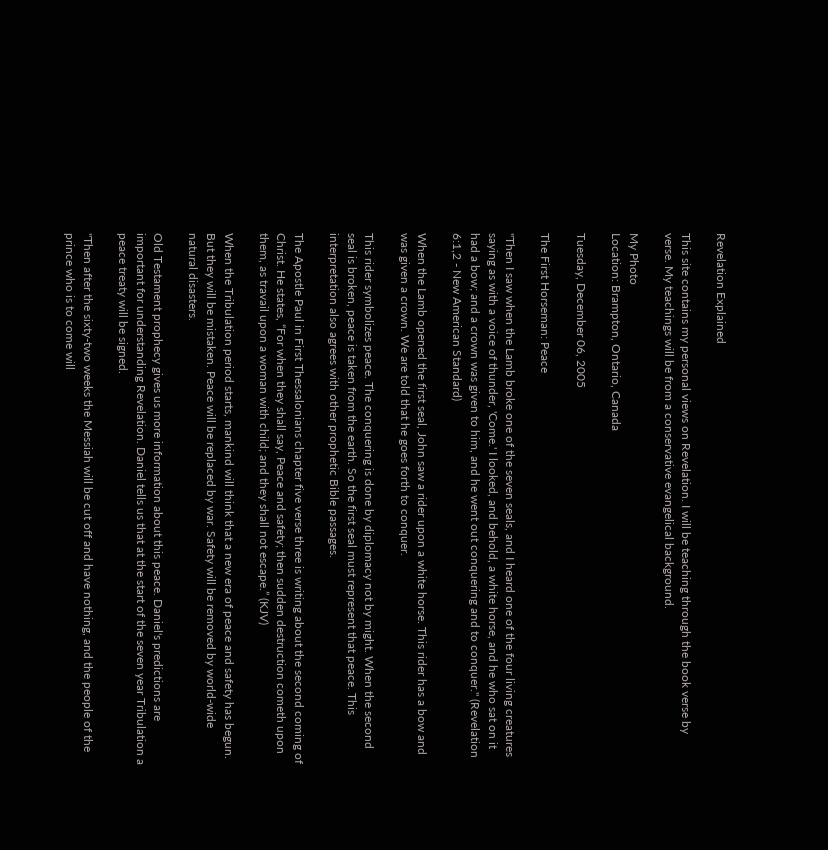Revelation Explained

This site contains my personal views on Revelation. I will be teaching through the book verse by verse. My teachings will be from a conservative evangelical background.

My Photo
Location: Brampton, Ontario, Canada

Tuesday, December 06, 2005

The First Horseman: Peace

"Then I saw when the Lamb broke one of the seven seals, and I heard one of the four living creatures saying as with a voice of thunder, 'Come.' I looked, and behold, a white horse, and he who sat on it had a bow; and a crown was given to him, and he went out conquering and to conquer." (Revelation 6:1,2 - New American Standard)

When the Lamb opened the first seal, John saw a rider upon a white horse. This rider has a bow and was given a crown. We are told that he goes forth to conquer.

This rider symbolizes peace. The conquering is done by diplomacy not by might. When the second seal is broken, peace is taken from the earth. So the first seal must represent that peace. This interpretation also agrees with other prophetic Bible passages.

The Apostle Paul in First Thessalonians chapter five verse three is writing about the second coming of Christ. He states, “For when they shall say, Peace and safety; then sudden destruction cometh upon them, as travail upon a woman with child; and they shall not escape.” (KJV)

When the Tribulation period starts, mankind will think that a new era of peace and safety has begun. But they will be mistaken. Peace will be replaced by war. Safety will be removed by world-wide natural disasters.

Old Testament prophecy gives us more information about this peace. Daniel's predictions are important for understanding Revelation. Daniel tells us that at the start of the seven year Tribulation a peace treaty will be signed.

"Then after the sixty-two weeks the Messiah will be cut off and have nothing, and the people of the prince who is to come will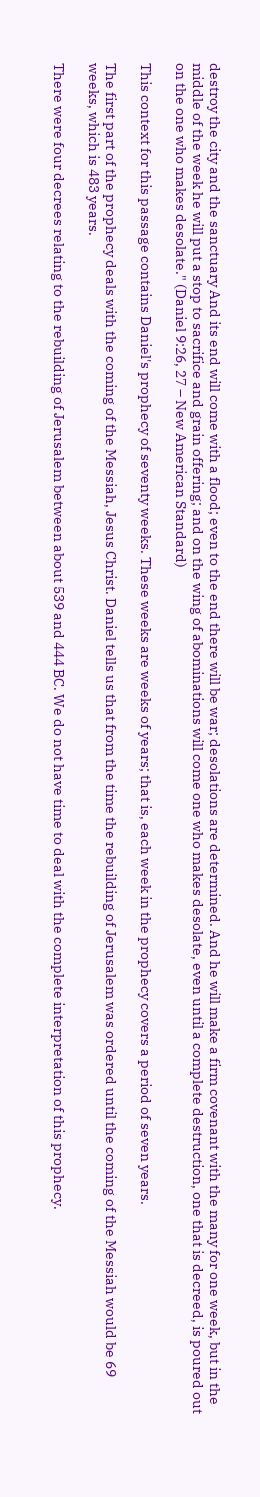destroy the city and the sanctuary And its end will come with a flood; even to the end there will be war; desolations are determined. And he will make a firm covenant with the many for one week, but in the middle of the week he will put a stop to sacrifice and grain offering; and on the wing of abominations will come one who makes desolate, even until a complete destruction, one that is decreed, is poured out on the one who makes desolate." (Daniel 9:26, 27 – New American Standard)

This context for this passage contains Daniel's prophecy of seventy weeks. These weeks are weeks of years; that is, each week in the prophecy covers a period of seven years.

The first part of the prophecy deals with the coming of the Messiah, Jesus Christ. Daniel tells us that from the time the rebuilding of Jerusalem was ordered until the coming of the Messiah would be 69 weeks, which is 483 years.

There were four decrees relating to the rebuilding of Jerusalem between about 539 and 444 BC. We do not have time to deal with the complete interpretation of this prophecy.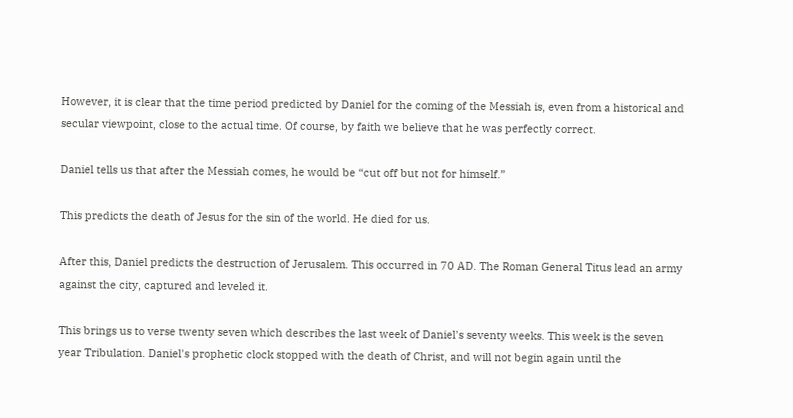However, it is clear that the time period predicted by Daniel for the coming of the Messiah is, even from a historical and secular viewpoint, close to the actual time. Of course, by faith we believe that he was perfectly correct.

Daniel tells us that after the Messiah comes, he would be “cut off but not for himself.”

This predicts the death of Jesus for the sin of the world. He died for us.

After this, Daniel predicts the destruction of Jerusalem. This occurred in 70 AD. The Roman General Titus lead an army against the city, captured and leveled it.

This brings us to verse twenty seven which describes the last week of Daniel's seventy weeks. This week is the seven year Tribulation. Daniel's prophetic clock stopped with the death of Christ, and will not begin again until the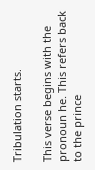Tribulation starts.

This verse begins with the pronoun he. This refers back to the prince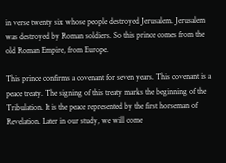in verse twenty six whose people destroyed Jerusalem. Jerusalem was destroyed by Roman soldiers. So this prince comes from the old Roman Empire, from Europe.

This prince confirms a covenant for seven years. This covenant is a peace treaty. The signing of this treaty marks the beginning of the Tribulation. It is the peace represented by the first horseman of Revelation. Later in our study, we will come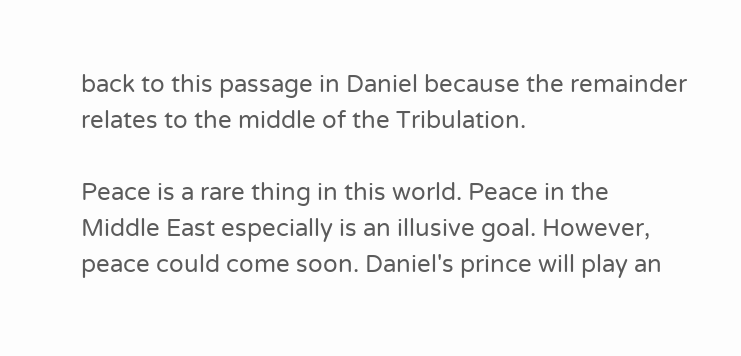back to this passage in Daniel because the remainder relates to the middle of the Tribulation.

Peace is a rare thing in this world. Peace in the Middle East especially is an illusive goal. However, peace could come soon. Daniel's prince will play an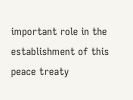important role in the establishment of this peace treaty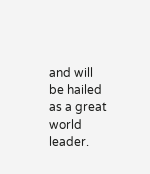and will be hailed as a great world leader.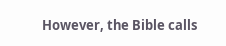However, the Bible calls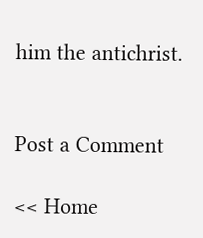him the antichrist.


Post a Comment

<< Home